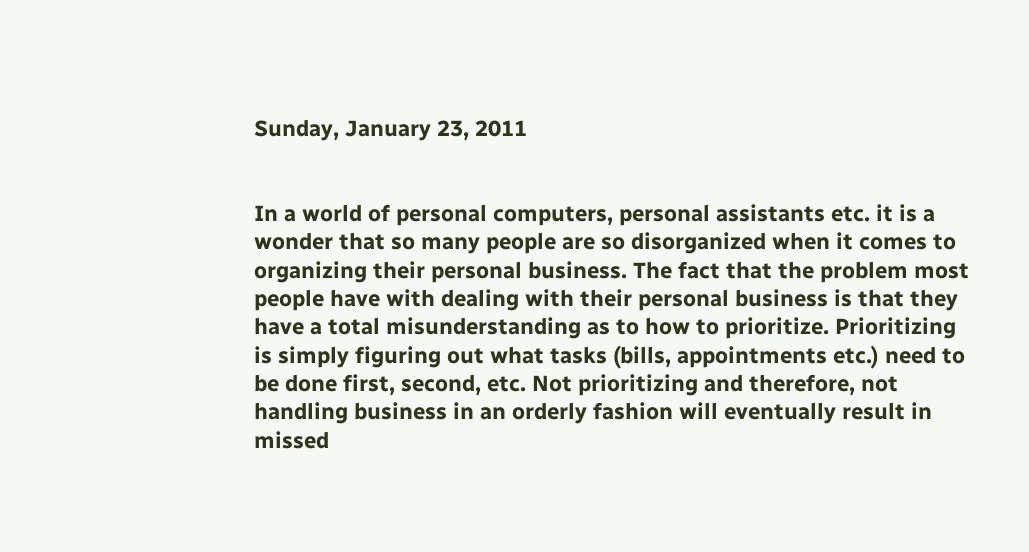Sunday, January 23, 2011


In a world of personal computers, personal assistants etc. it is a wonder that so many people are so disorganized when it comes to organizing their personal business. The fact that the problem most people have with dealing with their personal business is that they have a total misunderstanding as to how to prioritize. Prioritizing is simply figuring out what tasks (bills, appointments etc.) need to be done first, second, etc. Not prioritizing and therefore, not handling business in an orderly fashion will eventually result in missed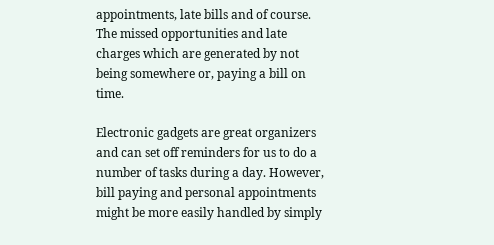appointments, late bills and of course. The missed opportunities and late charges which are generated by not being somewhere or, paying a bill on time.

Electronic gadgets are great organizers and can set off reminders for us to do a number of tasks during a day. However, bill paying and personal appointments might be more easily handled by simply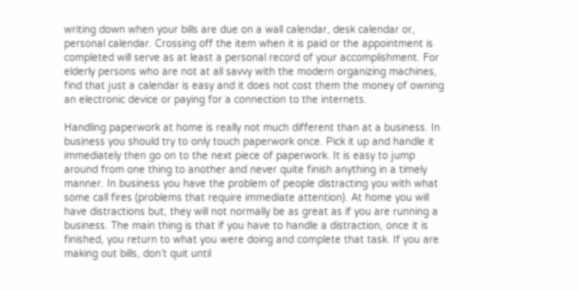writing down when your bills are due on a wall calendar, desk calendar or, personal calendar. Crossing off the item when it is paid or the appointment is completed will serve as at least a personal record of your accomplishment. For elderly persons who are not at all savvy with the modern organizing machines, find that just a calendar is easy and it does not cost them the money of owning an electronic device or paying for a connection to the internets.

Handling paperwork at home is really not much different than at a business. In business you should try to only touch paperwork once. Pick it up and handle it immediately then go on to the next piece of paperwork. It is easy to jump around from one thing to another and never quite finish anything in a timely manner. In business you have the problem of people distracting you with what some call fires (problems that require immediate attention). At home you will have distractions but, they will not normally be as great as if you are running a business. The main thing is that if you have to handle a distraction, once it is finished, you return to what you were doing and complete that task. If you are making out bills, don’t quit until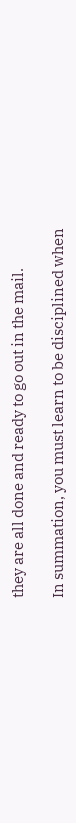they are all done and ready to go out in the mail.

In summation, you must learn to be disciplined when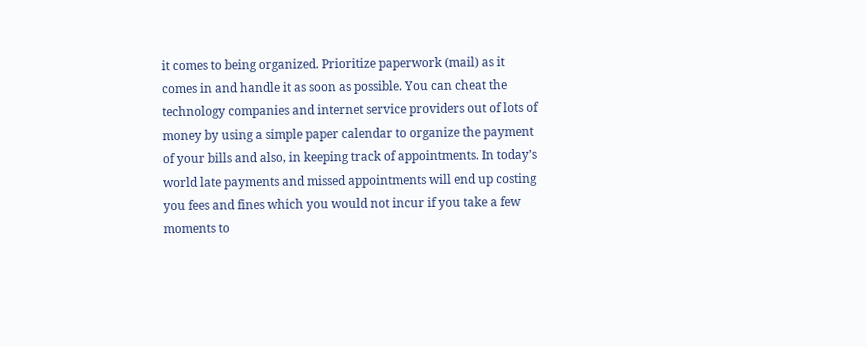it comes to being organized. Prioritize paperwork (mail) as it comes in and handle it as soon as possible. You can cheat the technology companies and internet service providers out of lots of money by using a simple paper calendar to organize the payment of your bills and also, in keeping track of appointments. In today’s world late payments and missed appointments will end up costing you fees and fines which you would not incur if you take a few moments to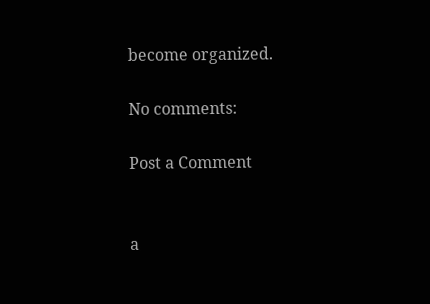become organized.

No comments:

Post a Comment


a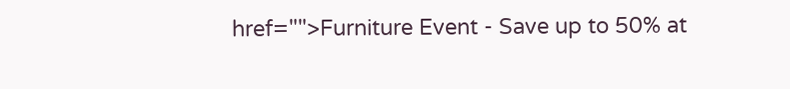href="">Furniture Event - Save up to 50% at